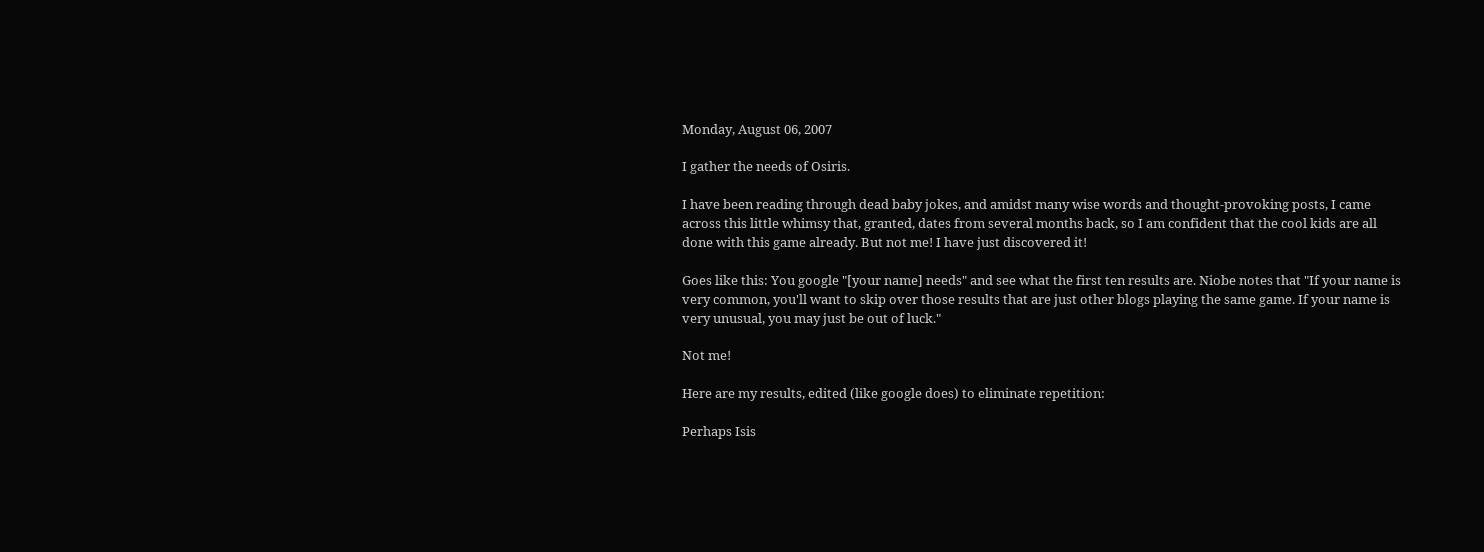Monday, August 06, 2007

I gather the needs of Osiris.

I have been reading through dead baby jokes, and amidst many wise words and thought-provoking posts, I came across this little whimsy that, granted, dates from several months back, so I am confident that the cool kids are all done with this game already. But not me! I have just discovered it!

Goes like this: You google "[your name] needs" and see what the first ten results are. Niobe notes that "If your name is very common, you'll want to skip over those results that are just other blogs playing the same game. If your name is very unusual, you may just be out of luck."

Not me!

Here are my results, edited (like google does) to eliminate repetition:

Perhaps Isis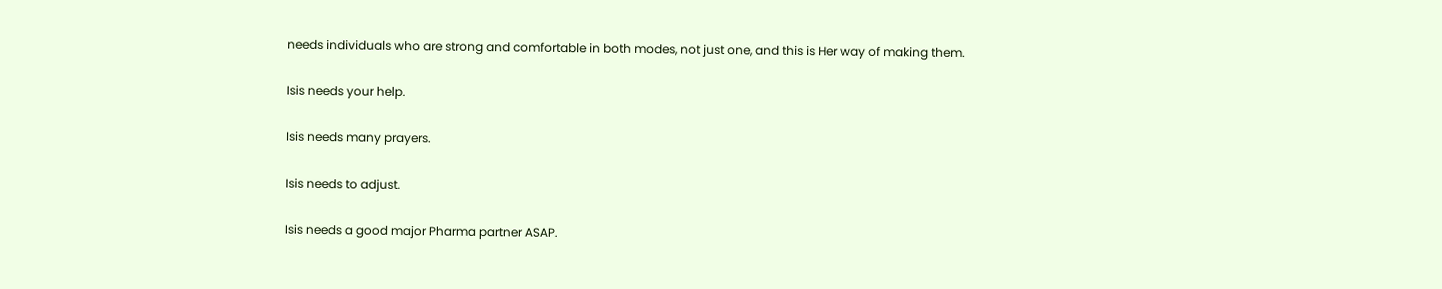needs individuals who are strong and comfortable in both modes, not just one, and this is Her way of making them.

Isis needs your help.

Isis needs many prayers.

Isis needs to adjust.

Isis needs a good major Pharma partner ASAP.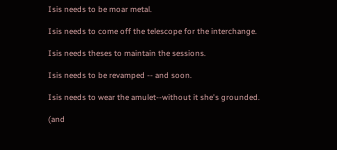Isis needs to be moar metal.

Isis needs to come off the telescope for the interchange.

Isis needs theses to maintain the sessions.

Isis needs to be revamped -- and soon.

Isis needs to wear the amulet--without it she's grounded.

(and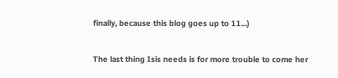finally, because this blog goes up to 11...)

The last thing Isis needs is for more trouble to come her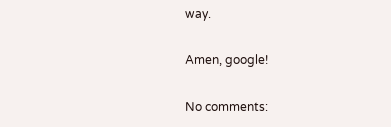way.

Amen, google!

No comments: